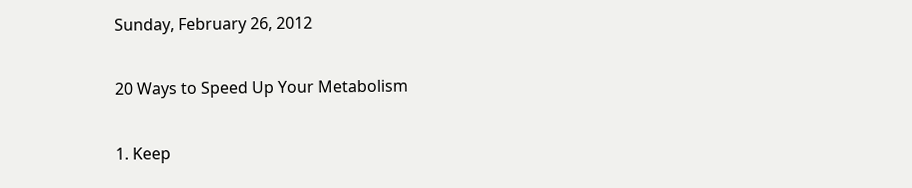Sunday, February 26, 2012

20 Ways to Speed Up Your Metabolism

1. Keep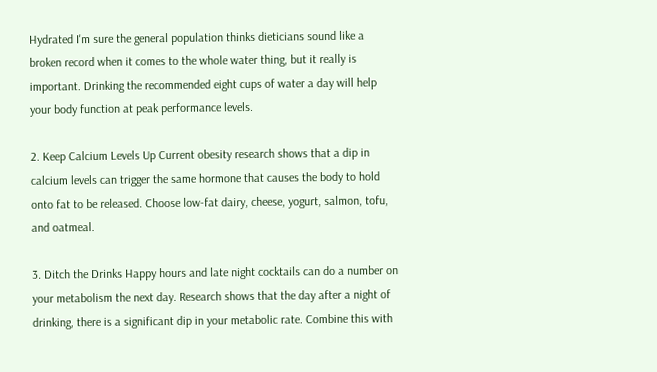Hydrated I'm sure the general population thinks dieticians sound like a broken record when it comes to the whole water thing, but it really is important. Drinking the recommended eight cups of water a day will help your body function at peak performance levels.

2. Keep Calcium Levels Up Current obesity research shows that a dip in calcium levels can trigger the same hormone that causes the body to hold onto fat to be released. Choose low-fat dairy, cheese, yogurt, salmon, tofu, and oatmeal.

3. Ditch the Drinks Happy hours and late night cocktails can do a number on your metabolism the next day. Research shows that the day after a night of drinking, there is a significant dip in your metabolic rate. Combine this with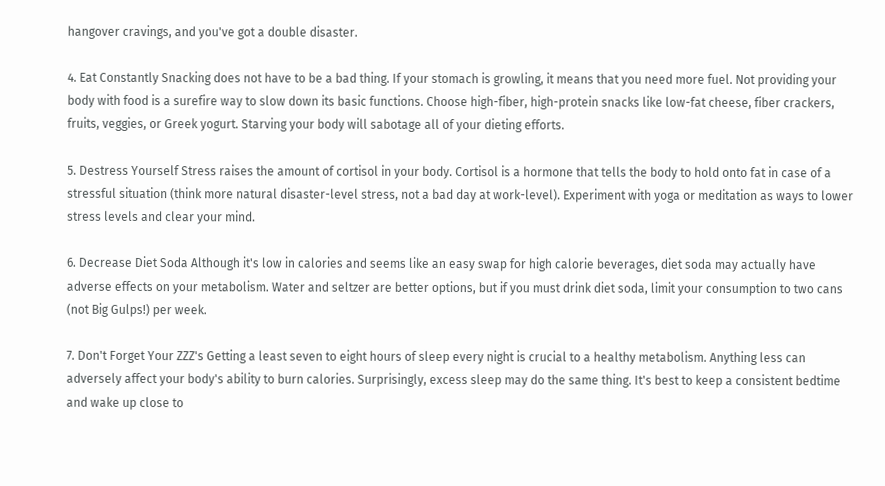hangover cravings, and you've got a double disaster.

4. Eat Constantly Snacking does not have to be a bad thing. If your stomach is growling, it means that you need more fuel. Not providing your body with food is a surefire way to slow down its basic functions. Choose high-fiber, high-protein snacks like low-fat cheese, fiber crackers, fruits, veggies, or Greek yogurt. Starving your body will sabotage all of your dieting efforts.

5. Destress Yourself Stress raises the amount of cortisol in your body. Cortisol is a hormone that tells the body to hold onto fat in case of a stressful situation (think more natural disaster-level stress, not a bad day at work-level). Experiment with yoga or meditation as ways to lower stress levels and clear your mind.

6. Decrease Diet Soda Although it's low in calories and seems like an easy swap for high calorie beverages, diet soda may actually have adverse effects on your metabolism. Water and seltzer are better options, but if you must drink diet soda, limit your consumption to two cans (not Big Gulps!) per week.

7. Don't Forget Your ZZZ's Getting a least seven to eight hours of sleep every night is crucial to a healthy metabolism. Anything less can adversely affect your body's ability to burn calories. Surprisingly, excess sleep may do the same thing. It's best to keep a consistent bedtime and wake up close to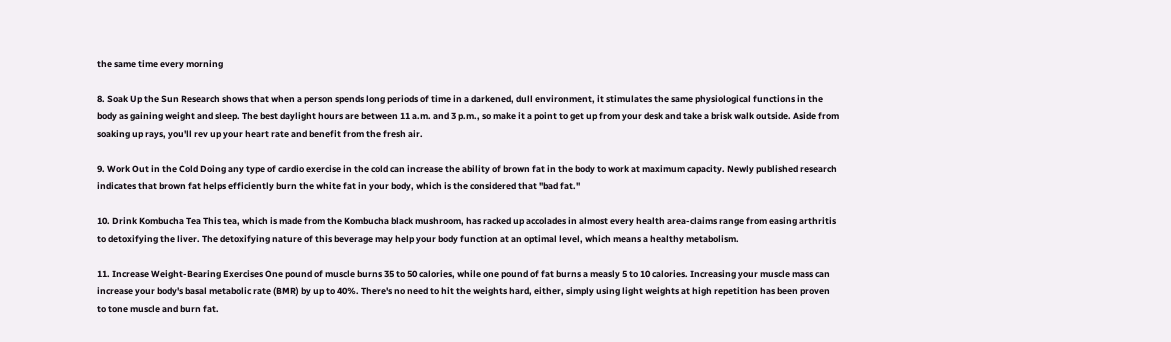the same time every morning

8. Soak Up the Sun Research shows that when a person spends long periods of time in a darkened, dull environment, it stimulates the same physiological functions in the body as gaining weight and sleep. The best daylight hours are between 11 a.m. and 3 p.m., so make it a point to get up from your desk and take a brisk walk outside. Aside from soaking up rays, you'll rev up your heart rate and benefit from the fresh air.

9. Work Out in the Cold Doing any type of cardio exercise in the cold can increase the ability of brown fat in the body to work at maximum capacity. Newly published research indicates that brown fat helps efficiently burn the white fat in your body, which is the considered that "bad fat."

10. Drink Kombucha Tea This tea, which is made from the Kombucha black mushroom, has racked up accolades in almost every health area-claims range from easing arthritis to detoxifying the liver. The detoxifying nature of this beverage may help your body function at an optimal level, which means a healthy metabolism.

11. Increase Weight-Bearing Exercises One pound of muscle burns 35 to 50 calories, while one pound of fat burns a measly 5 to 10 calories. Increasing your muscle mass can increase your body's basal metabolic rate (BMR) by up to 40%. There's no need to hit the weights hard, either, simply using light weights at high repetition has been proven to tone muscle and burn fat.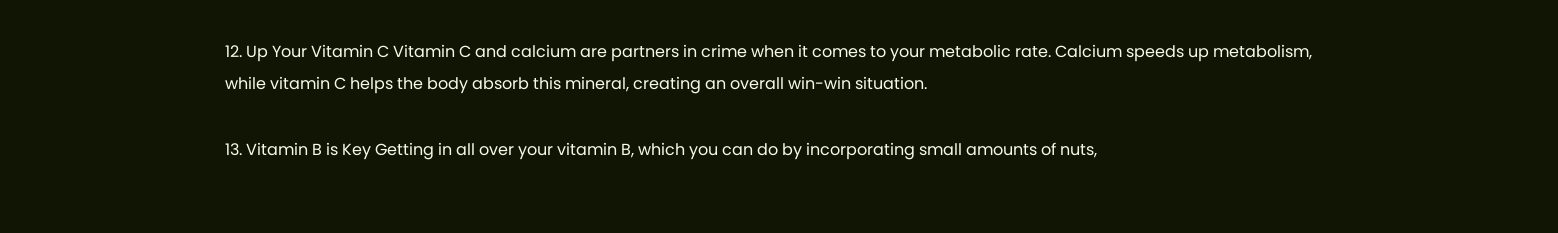12. Up Your Vitamin C Vitamin C and calcium are partners in crime when it comes to your metabolic rate. Calcium speeds up metabolism, while vitamin C helps the body absorb this mineral, creating an overall win-win situation.

13. Vitamin B is Key Getting in all over your vitamin B, which you can do by incorporating small amounts of nuts,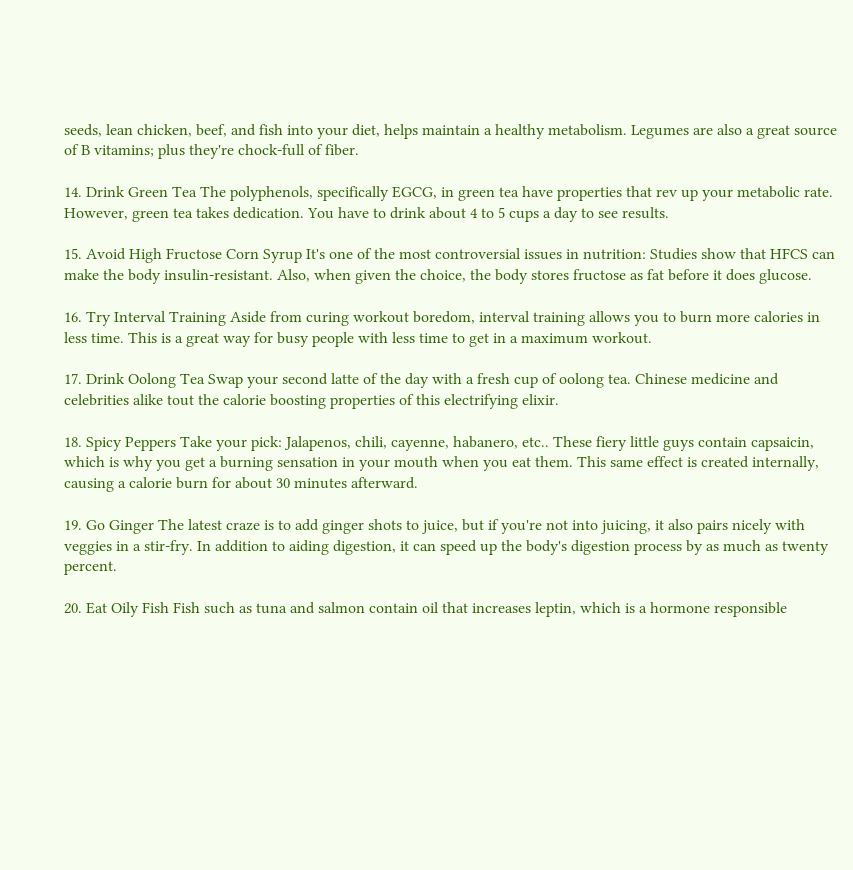seeds, lean chicken, beef, and fish into your diet, helps maintain a healthy metabolism. Legumes are also a great source of B vitamins; plus they're chock-full of fiber.

14. Drink Green Tea The polyphenols, specifically EGCG, in green tea have properties that rev up your metabolic rate. However, green tea takes dedication. You have to drink about 4 to 5 cups a day to see results.

15. Avoid High Fructose Corn Syrup It's one of the most controversial issues in nutrition: Studies show that HFCS can make the body insulin-resistant. Also, when given the choice, the body stores fructose as fat before it does glucose.

16. Try Interval Training Aside from curing workout boredom, interval training allows you to burn more calories in less time. This is a great way for busy people with less time to get in a maximum workout.

17. Drink Oolong Tea Swap your second latte of the day with a fresh cup of oolong tea. Chinese medicine and celebrities alike tout the calorie boosting properties of this electrifying elixir.

18. Spicy Peppers Take your pick: Jalapenos, chili, cayenne, habanero, etc.. These fiery little guys contain capsaicin, which is why you get a burning sensation in your mouth when you eat them. This same effect is created internally, causing a calorie burn for about 30 minutes afterward.

19. Go Ginger The latest craze is to add ginger shots to juice, but if you're not into juicing, it also pairs nicely with veggies in a stir-fry. In addition to aiding digestion, it can speed up the body's digestion process by as much as twenty percent.

20. Eat Oily Fish Fish such as tuna and salmon contain oil that increases leptin, which is a hormone responsible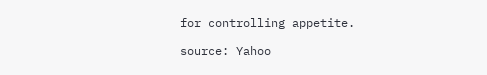for controlling appetite.

source: Yahoo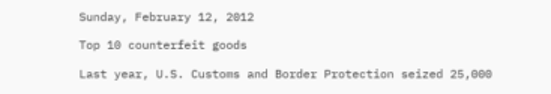Sunday, February 12, 2012

Top 10 counterfeit goods

Last year, U.S. Customs and Border Protection seized 25,000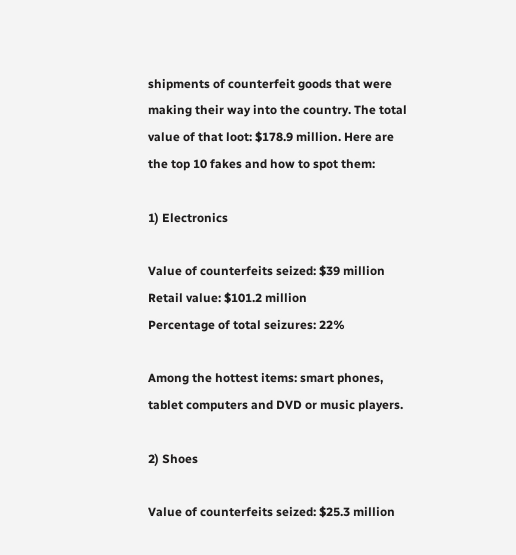shipments of counterfeit goods that were making their way into the country. The total value of that loot: $178.9 million. Here are the top 10 fakes and how to spot them:

1) Electronics

Value of counterfeits seized: $39 million
Retail value: $101.2 million
Percentage of total seizures: 22%

Among the hottest items: smart phones, tablet computers and DVD or music players.

2) Shoes

Value of counterfeits seized: $25.3 million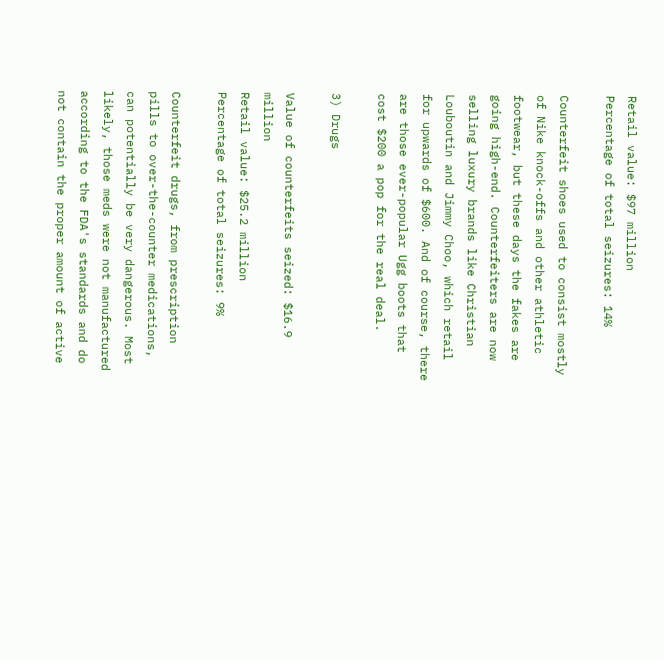Retail value: $97 million
Percentage of total seizures: 14%

Counterfeit shoes used to consist mostly of Nike knock-offs and other athletic footwear, but these days the fakes are going high-end. Counterfeiters are now selling luxury brands like Christian Louboutin and Jimmy Choo, which retail for upwards of $600. And of course, there are those ever-popular Ugg boots that cost $200 a pop for the real deal.

3) Drugs

Value of counterfeits seized: $16.9 million
Retail value: $25.2 million
Percentage of total seizures: 9%

Counterfeit drugs, from prescription pills to over-the-counter medications, can potentially be very dangerous. Most likely, those meds were not manufactured according to the FDA's standards and do not contain the proper amount of active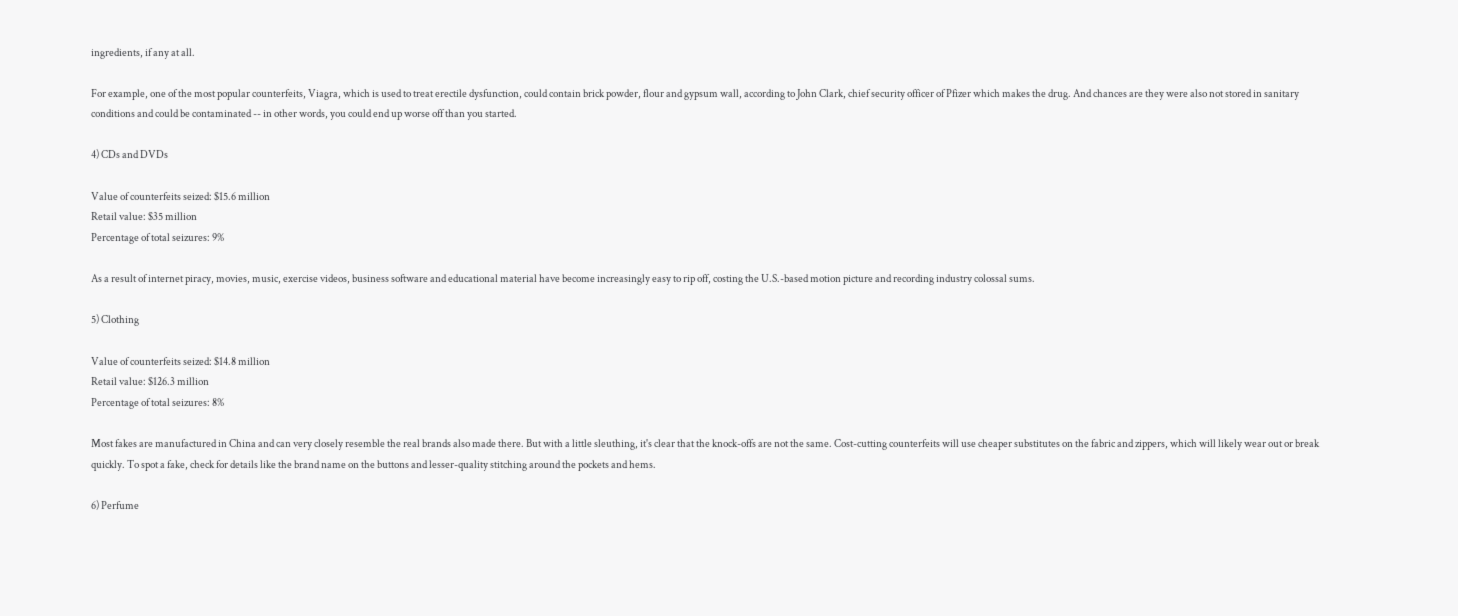ingredients, if any at all.

For example, one of the most popular counterfeits, Viagra, which is used to treat erectile dysfunction, could contain brick powder, flour and gypsum wall, according to John Clark, chief security officer of Pfizer which makes the drug. And chances are they were also not stored in sanitary conditions and could be contaminated -- in other words, you could end up worse off than you started.

4) CDs and DVDs

Value of counterfeits seized: $15.6 million
Retail value: $35 million
Percentage of total seizures: 9%

As a result of internet piracy, movies, music, exercise videos, business software and educational material have become increasingly easy to rip off, costing the U.S.-based motion picture and recording industry colossal sums.

5) Clothing

Value of counterfeits seized: $14.8 million
Retail value: $126.3 million
Percentage of total seizures: 8%

Most fakes are manufactured in China and can very closely resemble the real brands also made there. But with a little sleuthing, it's clear that the knock-offs are not the same. Cost-cutting counterfeits will use cheaper substitutes on the fabric and zippers, which will likely wear out or break quickly. To spot a fake, check for details like the brand name on the buttons and lesser-quality stitching around the pockets and hems.

6) Perfume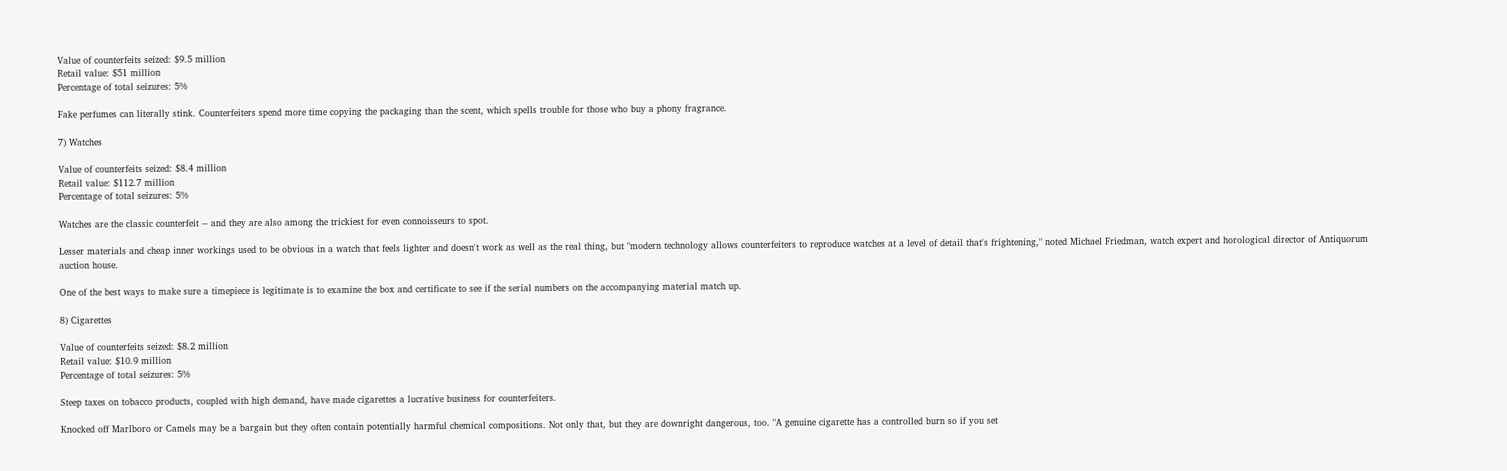Value of counterfeits seized: $9.5 million
Retail value: $51 million
Percentage of total seizures: 5%

Fake perfumes can literally stink. Counterfeiters spend more time copying the packaging than the scent, which spells trouble for those who buy a phony fragrance.

7) Watches

Value of counterfeits seized: $8.4 million
Retail value: $112.7 million
Percentage of total seizures: 5%

Watches are the classic counterfeit -- and they are also among the trickiest for even connoisseurs to spot.

Lesser materials and cheap inner workings used to be obvious in a watch that feels lighter and doesn't work as well as the real thing, but "modern technology allows counterfeiters to reproduce watches at a level of detail that's frightening," noted Michael Friedman, watch expert and horological director of Antiquorum auction house.

One of the best ways to make sure a timepiece is legitimate is to examine the box and certificate to see if the serial numbers on the accompanying material match up.

8) Cigarettes

Value of counterfeits seized: $8.2 million
Retail value: $10.9 million
Percentage of total seizures: 5%

Steep taxes on tobacco products, coupled with high demand, have made cigarettes a lucrative business for counterfeiters.

Knocked off Marlboro or Camels may be a bargain but they often contain potentially harmful chemical compositions. Not only that, but they are downright dangerous, too. "A genuine cigarette has a controlled burn so if you set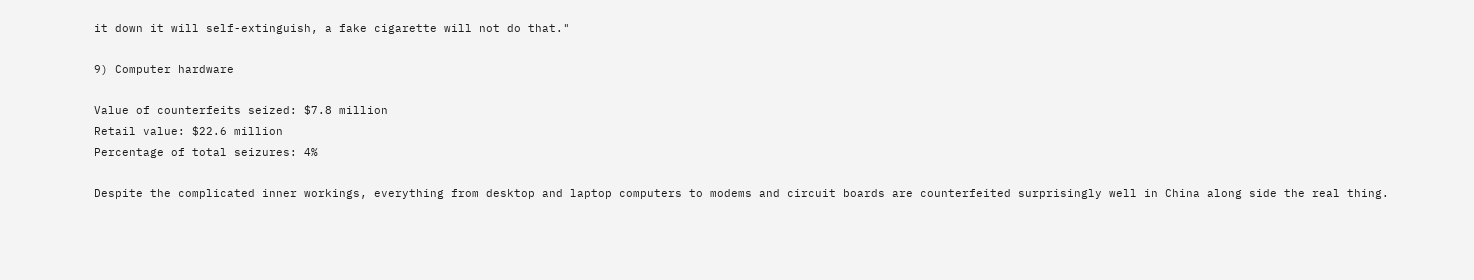it down it will self-extinguish, a fake cigarette will not do that."

9) Computer hardware

Value of counterfeits seized: $7.8 million
Retail value: $22.6 million
Percentage of total seizures: 4%

Despite the complicated inner workings, everything from desktop and laptop computers to modems and circuit boards are counterfeited surprisingly well in China along side the real thing.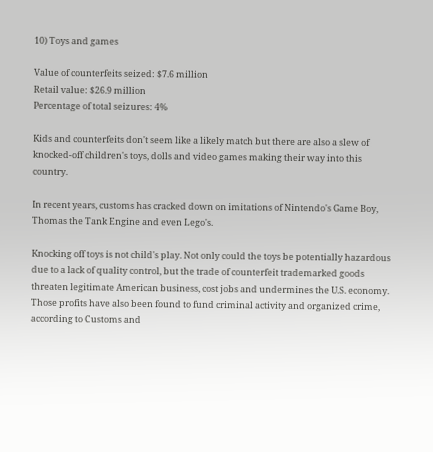10) Toys and games

Value of counterfeits seized: $7.6 million
Retail value: $26.9 million
Percentage of total seizures: 4%

Kids and counterfeits don't seem like a likely match but there are also a slew of knocked-off children's toys, dolls and video games making their way into this country.

In recent years, customs has cracked down on imitations of Nintendo's Game Boy, Thomas the Tank Engine and even Lego's.

Knocking off toys is not child's play. Not only could the toys be potentially hazardous due to a lack of quality control, but the trade of counterfeit trademarked goods threaten legitimate American business, cost jobs and undermines the U.S. economy. Those profits have also been found to fund criminal activity and organized crime, according to Customs and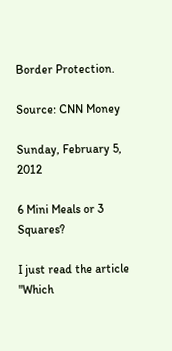Border Protection.

Source: CNN Money

Sunday, February 5, 2012

6 Mini Meals or 3 Squares?

I just read the article "Which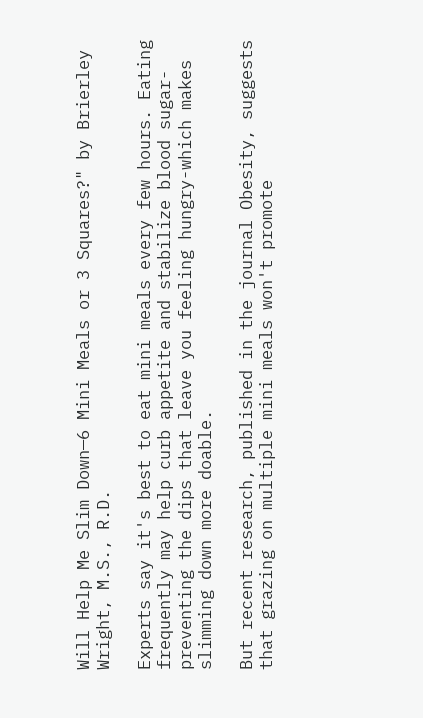Will Help Me Slim Down—6 Mini Meals or 3 Squares?" by Brierley Wright, M.S., R.D.

Experts say it's best to eat mini meals every few hours. Eating frequently may help curb appetite and stabilize blood sugar-preventing the dips that leave you feeling hungry-which makes slimming down more doable.

But recent research, published in the journal Obesity, suggests that grazing on multiple mini meals won't promote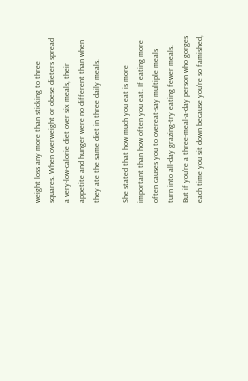weight loss any more than sticking to three squares. When overweight or obese dieters spread a very-low-calorie diet over six meals, their appetite and hunger were no different than when they ate the same diet in three daily meals.

She stated that how much you eat is more important than how often you eat. If eating more often causes you to overeat-say multiple meals turn into all-day grazing-try eating fewer meals. But if you're a three-meal-a-day person who gorges each time you sit down because you're so famished,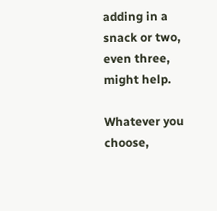adding in a snack or two, even three, might help.

Whatever you choose,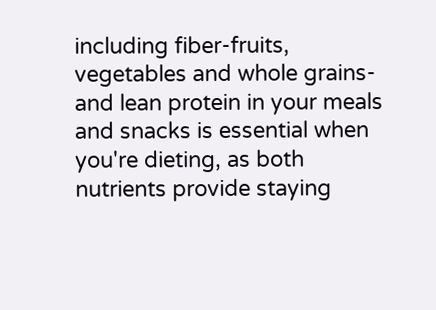including fiber-fruits, vegetables and whole grains-and lean protein in your meals and snacks is essential when you're dieting, as both nutrients provide staying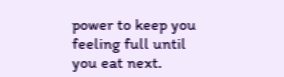power to keep you feeling full until you eat next.